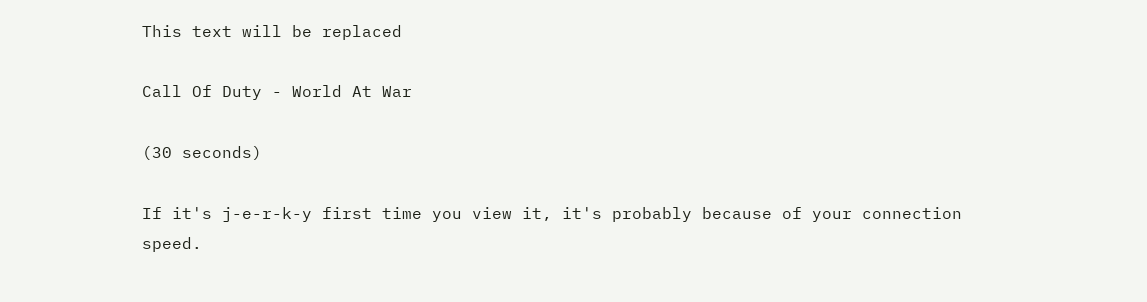This text will be replaced

Call Of Duty - World At War

(30 seconds)

If it's j-e-r-k-y first time you view it, it's probably because of your connection speed.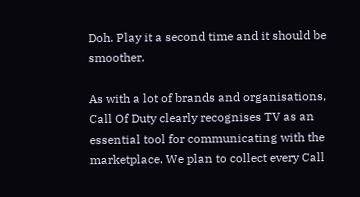Doh. Play it a second time and it should be smoother.

As with a lot of brands and organisations, Call Of Duty clearly recognises TV as an essential tool for communicating with the marketplace. We plan to collect every Call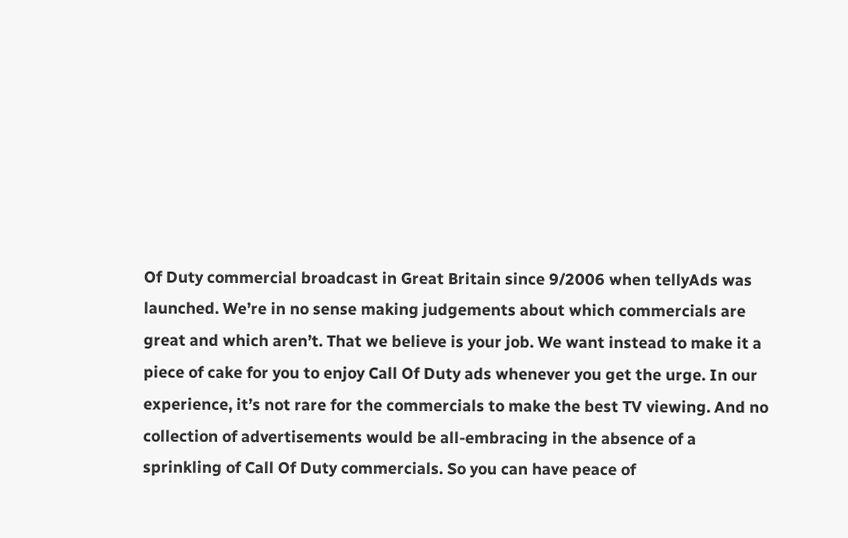Of Duty commercial broadcast in Great Britain since 9/2006 when tellyAds was launched. We’re in no sense making judgements about which commercials are great and which aren’t. That we believe is your job. We want instead to make it a piece of cake for you to enjoy Call Of Duty ads whenever you get the urge. In our experience, it’s not rare for the commercials to make the best TV viewing. And no collection of advertisements would be all-embracing in the absence of a sprinkling of Call Of Duty commercials. So you can have peace of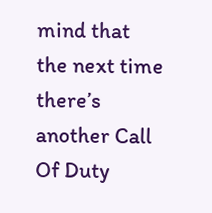mind that the next time there’s another Call Of Duty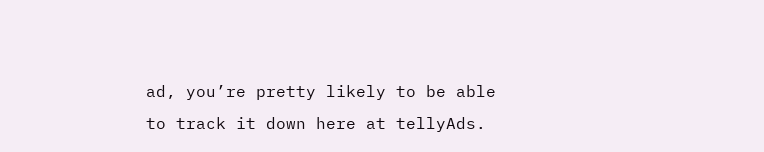ad, you’re pretty likely to be able to track it down here at tellyAds.